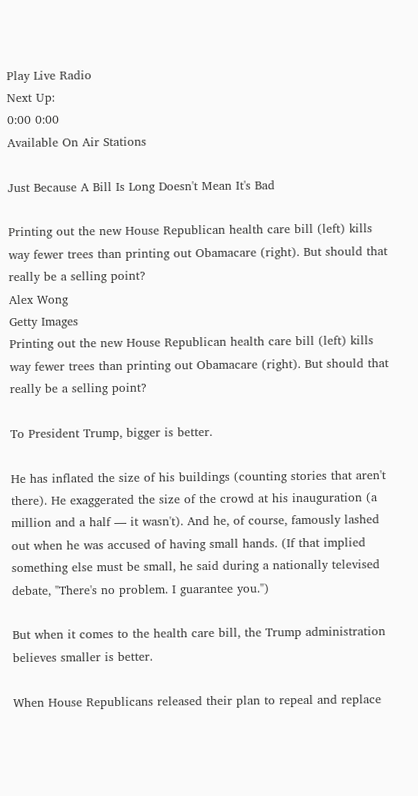Play Live Radio
Next Up:
0:00 0:00
Available On Air Stations

Just Because A Bill Is Long Doesn't Mean It's Bad

Printing out the new House Republican health care bill (left) kills way fewer trees than printing out Obamacare (right). But should that really be a selling point?
Alex Wong
Getty Images
Printing out the new House Republican health care bill (left) kills way fewer trees than printing out Obamacare (right). But should that really be a selling point?

To President Trump, bigger is better.

He has inflated the size of his buildings (counting stories that aren't there). He exaggerated the size of the crowd at his inauguration (a million and a half — it wasn't). And he, of course, famously lashed out when he was accused of having small hands. (If that implied something else must be small, he said during a nationally televised debate, "There's no problem. I guarantee you.")

But when it comes to the health care bill, the Trump administration believes smaller is better.

When House Republicans released their plan to repeal and replace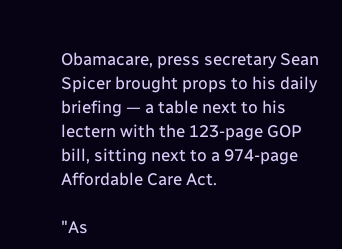Obamacare, press secretary Sean Spicer brought props to his daily briefing — a table next to his lectern with the 123-page GOP bill, sitting next to a 974-page Affordable Care Act.

"As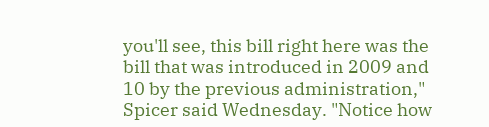you'll see, this bill right here was the bill that was introduced in 2009 and 10 by the previous administration," Spicer said Wednesday. "Notice how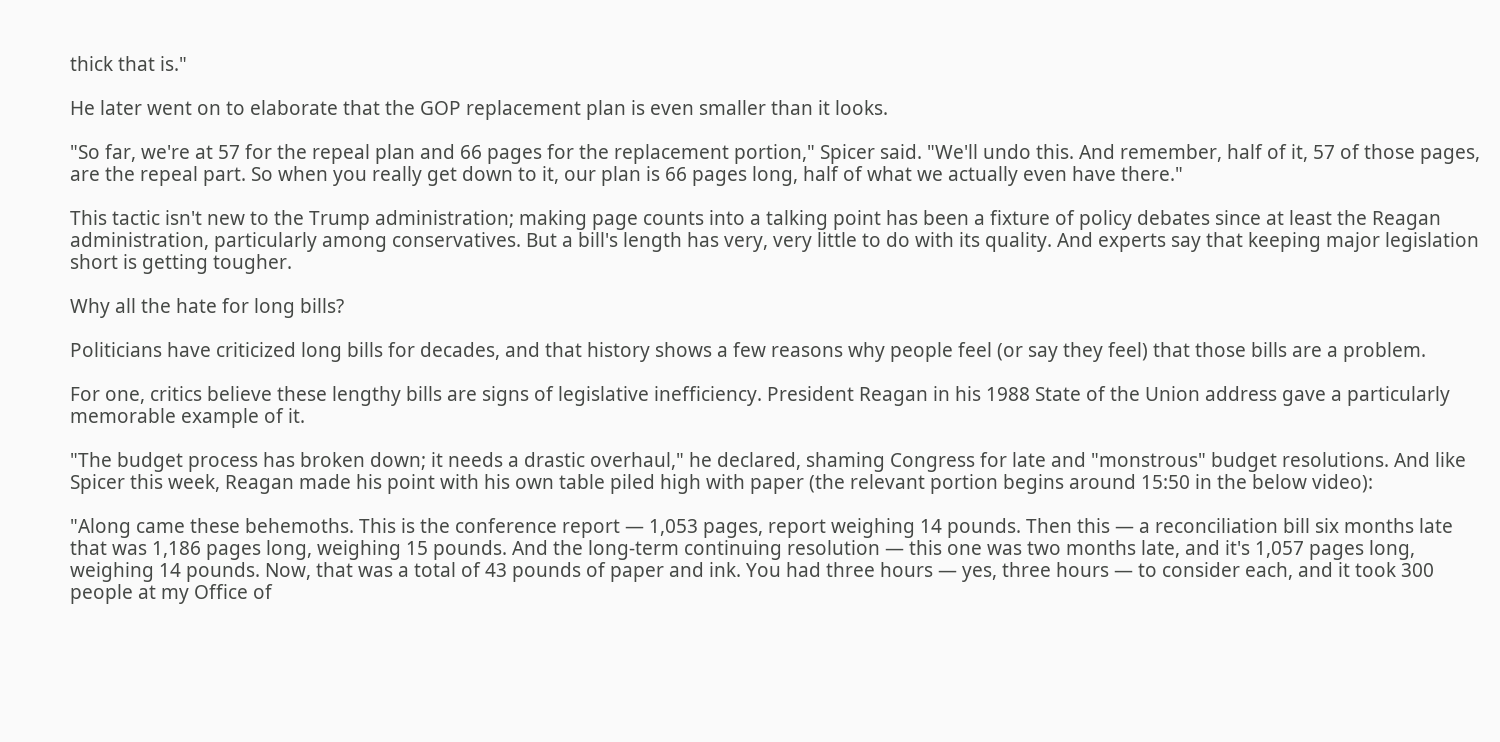thick that is."

He later went on to elaborate that the GOP replacement plan is even smaller than it looks.

"So far, we're at 57 for the repeal plan and 66 pages for the replacement portion," Spicer said. "We'll undo this. And remember, half of it, 57 of those pages, are the repeal part. So when you really get down to it, our plan is 66 pages long, half of what we actually even have there."

This tactic isn't new to the Trump administration; making page counts into a talking point has been a fixture of policy debates since at least the Reagan administration, particularly among conservatives. But a bill's length has very, very little to do with its quality. And experts say that keeping major legislation short is getting tougher.

Why all the hate for long bills?

Politicians have criticized long bills for decades, and that history shows a few reasons why people feel (or say they feel) that those bills are a problem.

For one, critics believe these lengthy bills are signs of legislative inefficiency. President Reagan in his 1988 State of the Union address gave a particularly memorable example of it.

"The budget process has broken down; it needs a drastic overhaul," he declared, shaming Congress for late and "monstrous" budget resolutions. And like Spicer this week, Reagan made his point with his own table piled high with paper (the relevant portion begins around 15:50 in the below video):

"Along came these behemoths. This is the conference report — 1,053 pages, report weighing 14 pounds. Then this — a reconciliation bill six months late that was 1,186 pages long, weighing 15 pounds. And the long-term continuing resolution — this one was two months late, and it's 1,057 pages long, weighing 14 pounds. Now, that was a total of 43 pounds of paper and ink. You had three hours — yes, three hours — to consider each, and it took 300 people at my Office of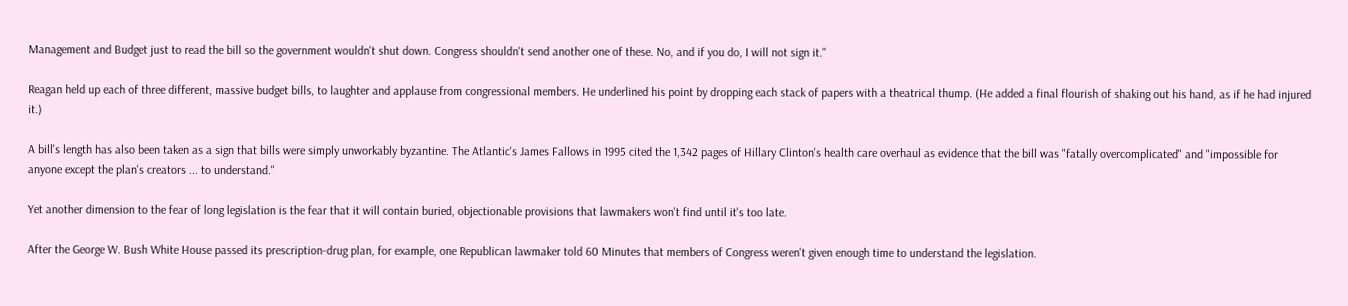Management and Budget just to read the bill so the government wouldn't shut down. Congress shouldn't send another one of these. No, and if you do, I will not sign it."

Reagan held up each of three different, massive budget bills, to laughter and applause from congressional members. He underlined his point by dropping each stack of papers with a theatrical thump. (He added a final flourish of shaking out his hand, as if he had injured it.)

A bill's length has also been taken as a sign that bills were simply unworkably byzantine. The Atlantic's James Fallows in 1995 cited the 1,342 pages of Hillary Clinton's health care overhaul as evidence that the bill was "fatally overcomplicated" and "impossible for anyone except the plan's creators ... to understand."

Yet another dimension to the fear of long legislation is the fear that it will contain buried, objectionable provisions that lawmakers won't find until it's too late.

After the George W. Bush White House passed its prescription-drug plan, for example, one Republican lawmaker told 60 Minutes that members of Congress weren't given enough time to understand the legislation.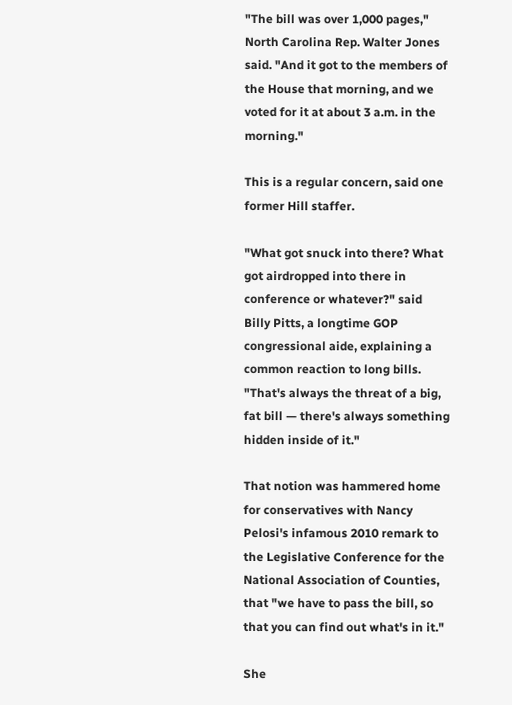"The bill was over 1,000 pages," North Carolina Rep. Walter Jones said. "And it got to the members of the House that morning, and we voted for it at about 3 a.m. in the morning."

This is a regular concern, said one former Hill staffer.

"What got snuck into there? What got airdropped into there in conference or whatever?" said Billy Pitts, a longtime GOP congressional aide, explaining a common reaction to long bills. "That's always the threat of a big, fat bill — there's always something hidden inside of it."

That notion was hammered home for conservatives with Nancy Pelosi's infamous 2010 remark to the Legislative Conference for the National Association of Counties, that "we have to pass the bill, so that you can find out what's in it."

She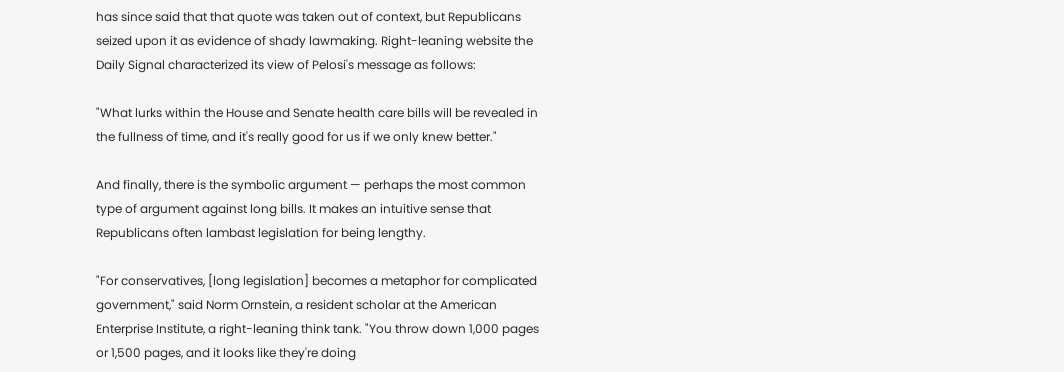has since said that that quote was taken out of context, but Republicans seized upon it as evidence of shady lawmaking. Right-leaning website the Daily Signal characterized its view of Pelosi's message as follows:

"What lurks within the House and Senate health care bills will be revealed in the fullness of time, and it's really good for us if we only knew better."

And finally, there is the symbolic argument — perhaps the most common type of argument against long bills. It makes an intuitive sense that Republicans often lambast legislation for being lengthy.

"For conservatives, [long legislation] becomes a metaphor for complicated government," said Norm Ornstein, a resident scholar at the American Enterprise Institute, a right-leaning think tank. "You throw down 1,000 pages or 1,500 pages, and it looks like they're doing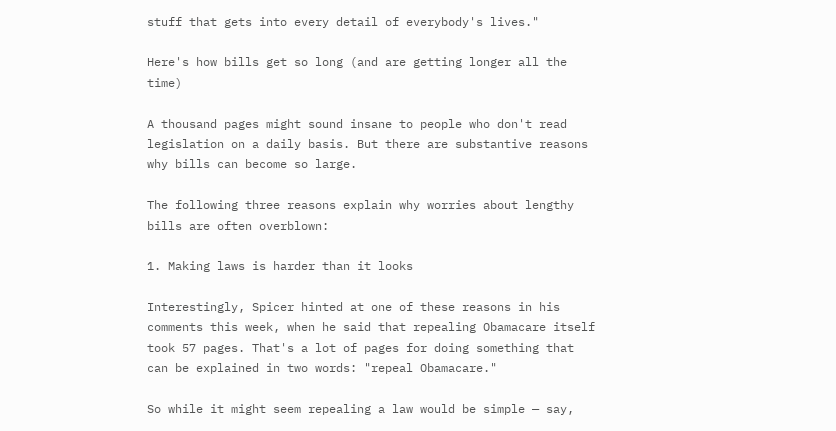stuff that gets into every detail of everybody's lives."

Here's how bills get so long (and are getting longer all the time)

A thousand pages might sound insane to people who don't read legislation on a daily basis. But there are substantive reasons why bills can become so large.

The following three reasons explain why worries about lengthy bills are often overblown:

1. Making laws is harder than it looks

Interestingly, Spicer hinted at one of these reasons in his comments this week, when he said that repealing Obamacare itself took 57 pages. That's a lot of pages for doing something that can be explained in two words: "repeal Obamacare."

So while it might seem repealing a law would be simple — say,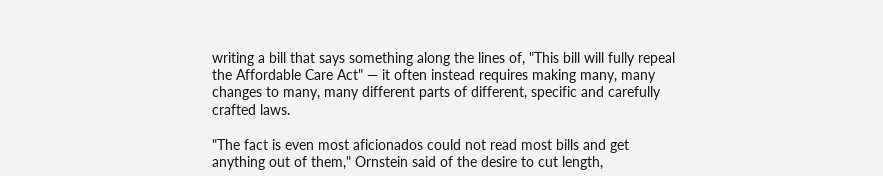writing a bill that says something along the lines of, "This bill will fully repeal the Affordable Care Act" — it often instead requires making many, many changes to many, many different parts of different, specific and carefully crafted laws.

"The fact is even most aficionados could not read most bills and get anything out of them," Ornstein said of the desire to cut length,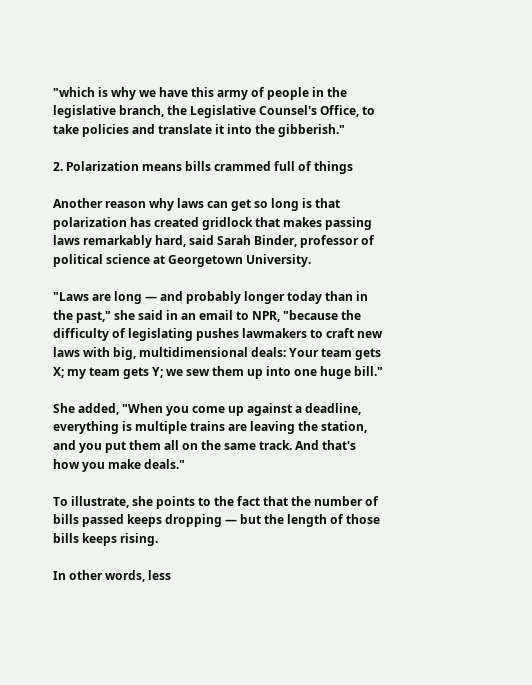"which is why we have this army of people in the legislative branch, the Legislative Counsel's Office, to take policies and translate it into the gibberish."

2. Polarization means bills crammed full of things

Another reason why laws can get so long is that polarization has created gridlock that makes passing laws remarkably hard, said Sarah Binder, professor of political science at Georgetown University.

"Laws are long — and probably longer today than in the past," she said in an email to NPR, "because the difficulty of legislating pushes lawmakers to craft new laws with big, multidimensional deals: Your team gets X; my team gets Y; we sew them up into one huge bill."

She added, "When you come up against a deadline, everything is multiple trains are leaving the station, and you put them all on the same track. And that's how you make deals."

To illustrate, she points to the fact that the number of bills passed keeps dropping — but the length of those bills keeps rising.

In other words, less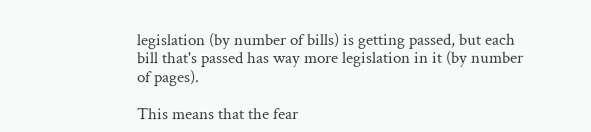legislation (by number of bills) is getting passed, but each bill that's passed has way more legislation in it (by number of pages).

This means that the fear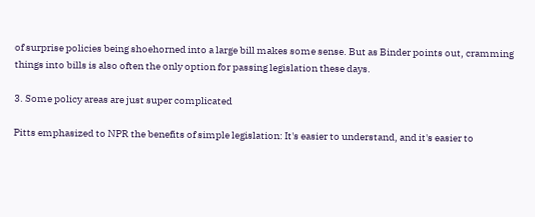of surprise policies being shoehorned into a large bill makes some sense. But as Binder points out, cramming things into bills is also often the only option for passing legislation these days.

3. Some policy areas are just super complicated

Pitts emphasized to NPR the benefits of simple legislation: It's easier to understand, and it's easier to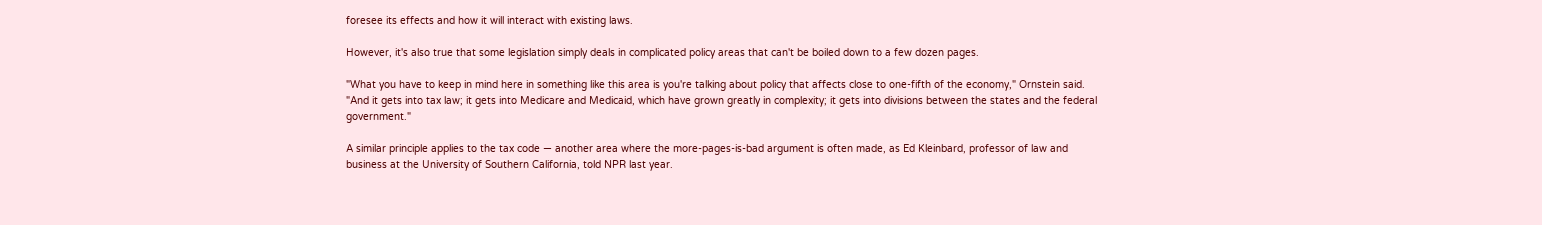foresee its effects and how it will interact with existing laws.

However, it's also true that some legislation simply deals in complicated policy areas that can't be boiled down to a few dozen pages.

"What you have to keep in mind here in something like this area is you're talking about policy that affects close to one-fifth of the economy," Ornstein said. "And it gets into tax law; it gets into Medicare and Medicaid, which have grown greatly in complexity; it gets into divisions between the states and the federal government."

A similar principle applies to the tax code — another area where the more-pages-is-bad argument is often made, as Ed Kleinbard, professor of law and business at the University of Southern California, told NPR last year.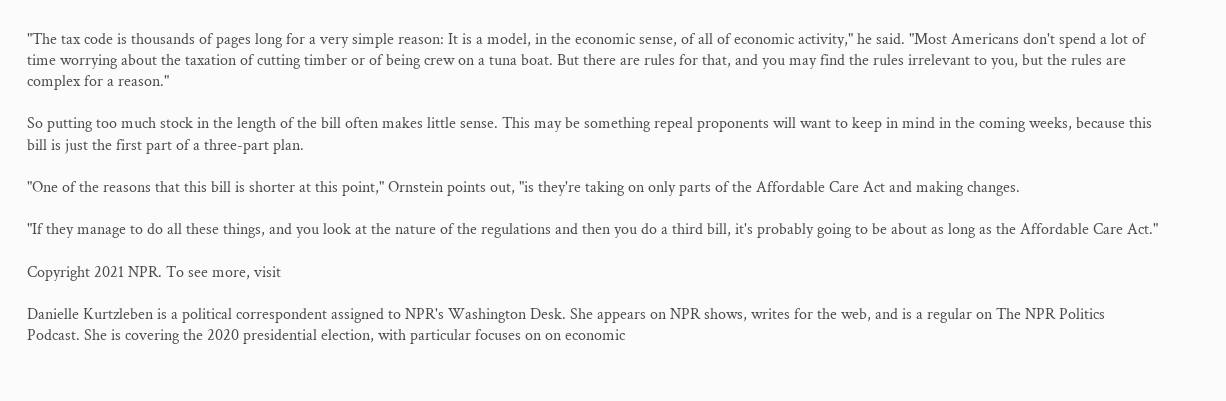"The tax code is thousands of pages long for a very simple reason: It is a model, in the economic sense, of all of economic activity," he said. "Most Americans don't spend a lot of time worrying about the taxation of cutting timber or of being crew on a tuna boat. But there are rules for that, and you may find the rules irrelevant to you, but the rules are complex for a reason."

So putting too much stock in the length of the bill often makes little sense. This may be something repeal proponents will want to keep in mind in the coming weeks, because this bill is just the first part of a three-part plan.

"One of the reasons that this bill is shorter at this point," Ornstein points out, "is they're taking on only parts of the Affordable Care Act and making changes.

"If they manage to do all these things, and you look at the nature of the regulations and then you do a third bill, it's probably going to be about as long as the Affordable Care Act."

Copyright 2021 NPR. To see more, visit

Danielle Kurtzleben is a political correspondent assigned to NPR's Washington Desk. She appears on NPR shows, writes for the web, and is a regular on The NPR Politics Podcast. She is covering the 2020 presidential election, with particular focuses on on economic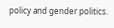policy and gender politics.